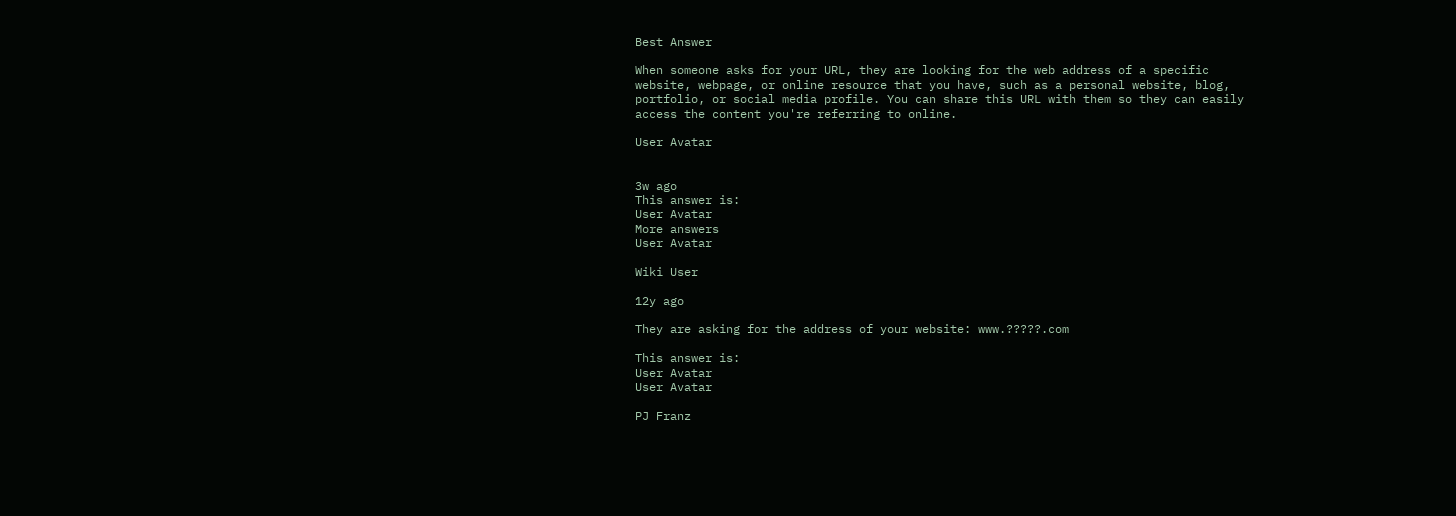Best Answer

When someone asks for your URL, they are looking for the web address of a specific website, webpage, or online resource that you have, such as a personal website, blog, portfolio, or social media profile. You can share this URL with them so they can easily access the content you're referring to online.

User Avatar


3w ago
This answer is:
User Avatar
More answers
User Avatar

Wiki User

12y ago

They are asking for the address of your website: www.?????.com

This answer is:
User Avatar
User Avatar

PJ Franz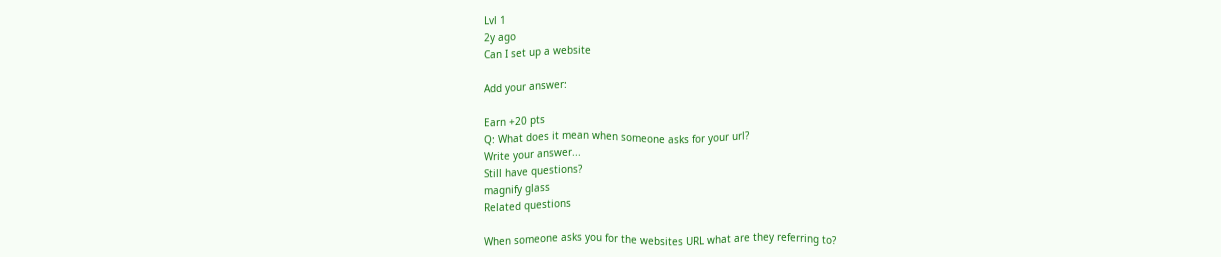Lvl 1
2y ago
Can I set up a website

Add your answer:

Earn +20 pts
Q: What does it mean when someone asks for your url?
Write your answer...
Still have questions?
magnify glass
Related questions

When someone asks you for the websites URL what are they referring to?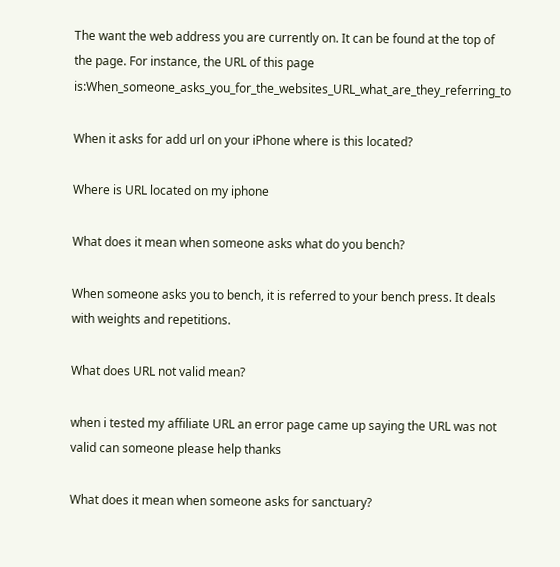The want the web address you are currently on. It can be found at the top of the page. For instance, the URL of this page is:When_someone_asks_you_for_the_websites_URL_what_are_they_referring_to

When it asks for add url on your iPhone where is this located?

Where is URL located on my iphone

What does it mean when someone asks what do you bench?

When someone asks you to bench, it is referred to your bench press. It deals with weights and repetitions.

What does URL not valid mean?

when i tested my affiliate URL an error page came up saying the URL was not valid can someone please help thanks

What does it mean when someone asks for sanctuary?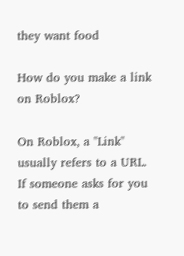they want food

How do you make a link on Roblox?

On Roblox, a "Link" usually refers to a URL. If someone asks for you to send them a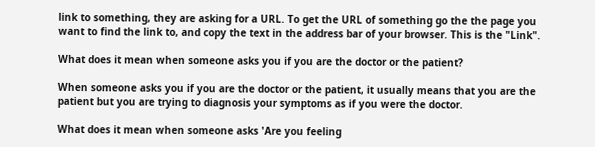link to something, they are asking for a URL. To get the URL of something go the the page you want to find the link to, and copy the text in the address bar of your browser. This is the "Link".

What does it mean when someone asks you if you are the doctor or the patient?

When someone asks you if you are the doctor or the patient, it usually means that you are the patient but you are trying to diagnosis your symptoms as if you were the doctor.

What does it mean when someone asks 'Are you feeling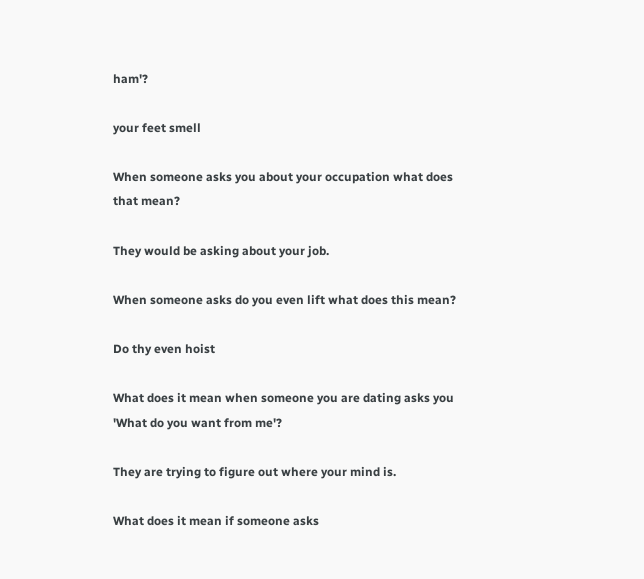ham'?

your feet smell

When someone asks you about your occupation what does that mean?

They would be asking about your job.

When someone asks do you even lift what does this mean?

Do thy even hoist

What does it mean when someone you are dating asks you 'What do you want from me'?

They are trying to figure out where your mind is.

What does it mean if someone asks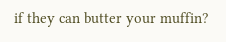if they can butter your muffin?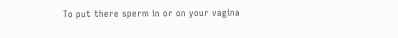To put there sperm in or on your vagina